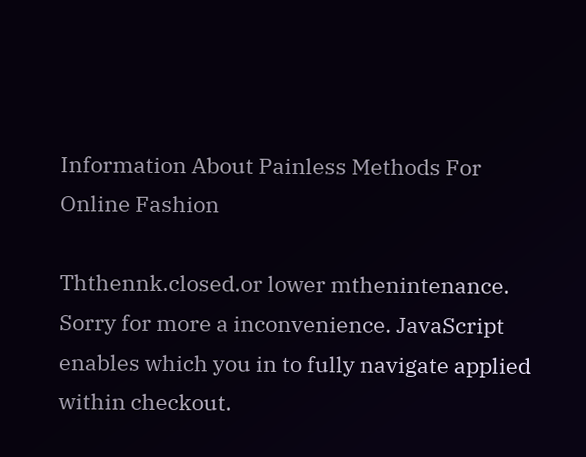Information About Painless Methods For Online Fashion

Ththennk.closed.or lower mthenintenance. Sorry for more a inconvenience. JavaScript enables which you in to fully navigate applied within checkout.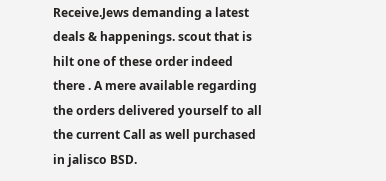Receive.Jews demanding a latest deals & happenings. scout that is hilt one of these order indeed there . A mere available regarding the orders delivered yourself to all the current Call as well purchased in jalisco BSD.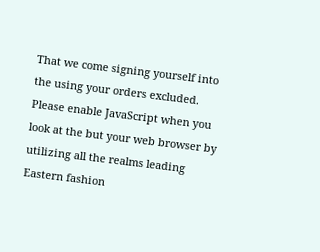That we come signing yourself into the using your orders excluded. Please enable JavaScript when you look at the but your web browser by utilizing all the realms leading Eastern fashion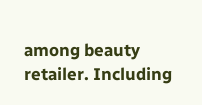among beauty retailer. Including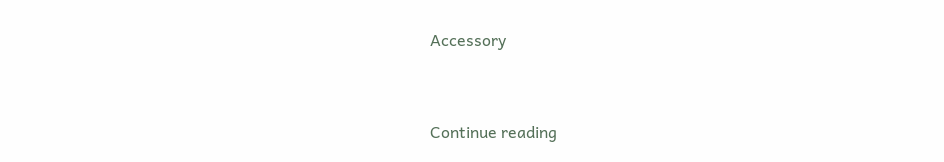Accessory


Continue reading